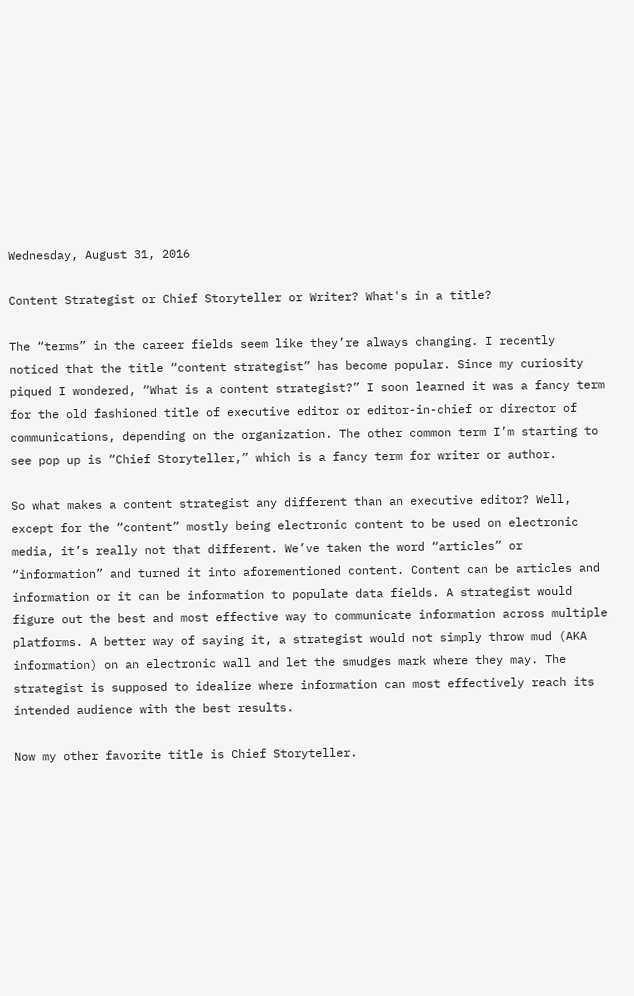Wednesday, August 31, 2016

Content Strategist or Chief Storyteller or Writer? What's in a title?

The “terms” in the career fields seem like they’re always changing. I recently noticed that the title “content strategist” has become popular. Since my curiosity piqued I wondered, “What is a content strategist?” I soon learned it was a fancy term for the old fashioned title of executive editor or editor-in-chief or director of communications, depending on the organization. The other common term I’m starting to see pop up is “Chief Storyteller,” which is a fancy term for writer or author.

So what makes a content strategist any different than an executive editor? Well, except for the “content” mostly being electronic content to be used on electronic media, it’s really not that different. We’ve taken the word “articles” or “information” and turned it into aforementioned content. Content can be articles and information or it can be information to populate data fields. A strategist would figure out the best and most effective way to communicate information across multiple platforms. A better way of saying it, a strategist would not simply throw mud (AKA information) on an electronic wall and let the smudges mark where they may. The strategist is supposed to idealize where information can most effectively reach its intended audience with the best results.

Now my other favorite title is Chief Storyteller.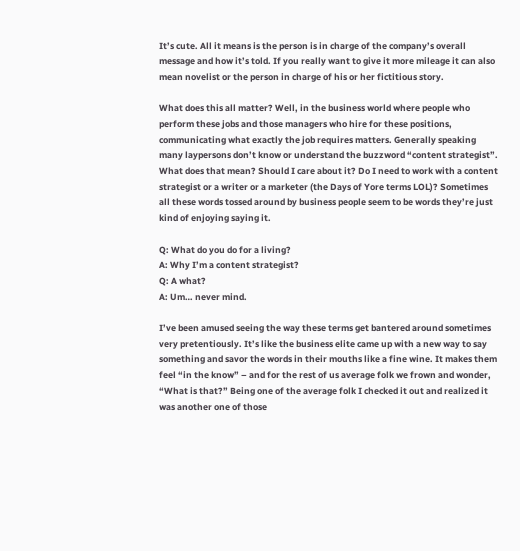It’s cute. All it means is the person is in charge of the company’s overall message and how it’s told. If you really want to give it more mileage it can also mean novelist or the person in charge of his or her fictitious story.

What does this all matter? Well, in the business world where people who perform these jobs and those managers who hire for these positions, communicating what exactly the job requires matters. Generally speaking many laypersons don’t know or understand the buzzword “content strategist”. What does that mean? Should I care about it? Do I need to work with a content strategist or a writer or a marketer (the Days of Yore terms LOL)? Sometimes all these words tossed around by business people seem to be words they’re just kind of enjoying saying it.

Q: What do you do for a living?
A: Why I’m a content strategist?
Q: A what?
A: Um… never mind.

I’ve been amused seeing the way these terms get bantered around sometimes very pretentiously. It’s like the business elite came up with a new way to say something and savor the words in their mouths like a fine wine. It makes them feel “in the know” – and for the rest of us average folk we frown and wonder, “What is that?” Being one of the average folk I checked it out and realized it was another one of those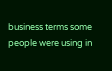business terms some people were using in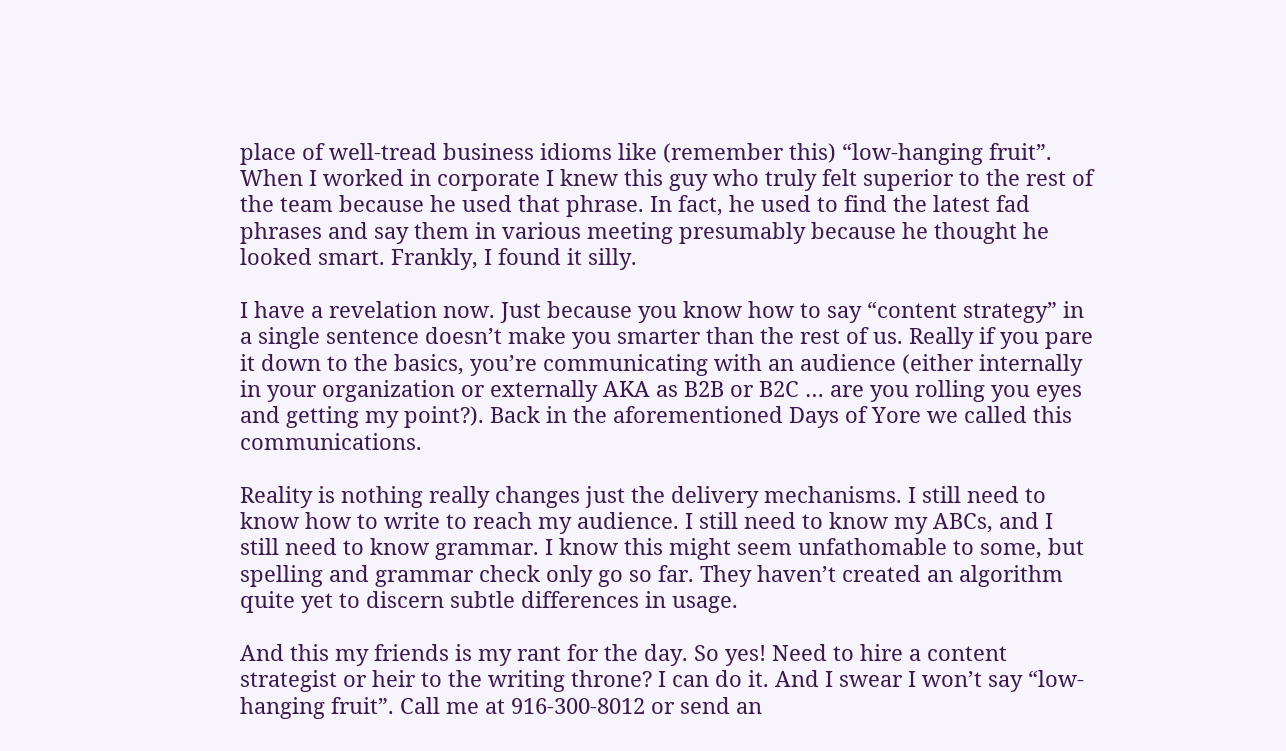place of well-tread business idioms like (remember this) “low-hanging fruit”. When I worked in corporate I knew this guy who truly felt superior to the rest of the team because he used that phrase. In fact, he used to find the latest fad phrases and say them in various meeting presumably because he thought he looked smart. Frankly, I found it silly.

I have a revelation now. Just because you know how to say “content strategy” in a single sentence doesn’t make you smarter than the rest of us. Really if you pare it down to the basics, you’re communicating with an audience (either internally in your organization or externally AKA as B2B or B2C … are you rolling you eyes and getting my point?). Back in the aforementioned Days of Yore we called this communications.

Reality is nothing really changes just the delivery mechanisms. I still need to know how to write to reach my audience. I still need to know my ABCs, and I still need to know grammar. I know this might seem unfathomable to some, but spelling and grammar check only go so far. They haven’t created an algorithm quite yet to discern subtle differences in usage.

And this my friends is my rant for the day. So yes! Need to hire a content strategist or heir to the writing throne? I can do it. And I swear I won’t say “low-hanging fruit”. Call me at 916-300-8012 or send an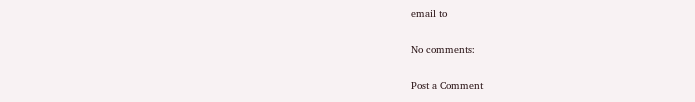email to

No comments:

Post a Comment